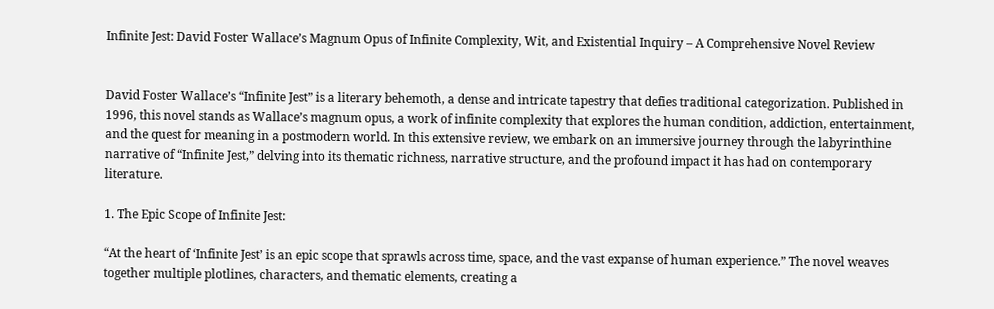Infinite Jest: David Foster Wallace’s Magnum Opus of Infinite Complexity, Wit, and Existential Inquiry – A Comprehensive Novel Review


David Foster Wallace’s “Infinite Jest” is a literary behemoth, a dense and intricate tapestry that defies traditional categorization. Published in 1996, this novel stands as Wallace’s magnum opus, a work of infinite complexity that explores the human condition, addiction, entertainment, and the quest for meaning in a postmodern world. In this extensive review, we embark on an immersive journey through the labyrinthine narrative of “Infinite Jest,” delving into its thematic richness, narrative structure, and the profound impact it has had on contemporary literature.

1. The Epic Scope of Infinite Jest:

“At the heart of ‘Infinite Jest’ is an epic scope that sprawls across time, space, and the vast expanse of human experience.” The novel weaves together multiple plotlines, characters, and thematic elements, creating a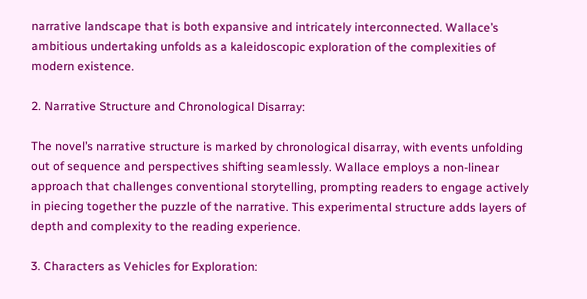narrative landscape that is both expansive and intricately interconnected. Wallace’s ambitious undertaking unfolds as a kaleidoscopic exploration of the complexities of modern existence.

2. Narrative Structure and Chronological Disarray:

The novel’s narrative structure is marked by chronological disarray, with events unfolding out of sequence and perspectives shifting seamlessly. Wallace employs a non-linear approach that challenges conventional storytelling, prompting readers to engage actively in piecing together the puzzle of the narrative. This experimental structure adds layers of depth and complexity to the reading experience.

3. Characters as Vehicles for Exploration: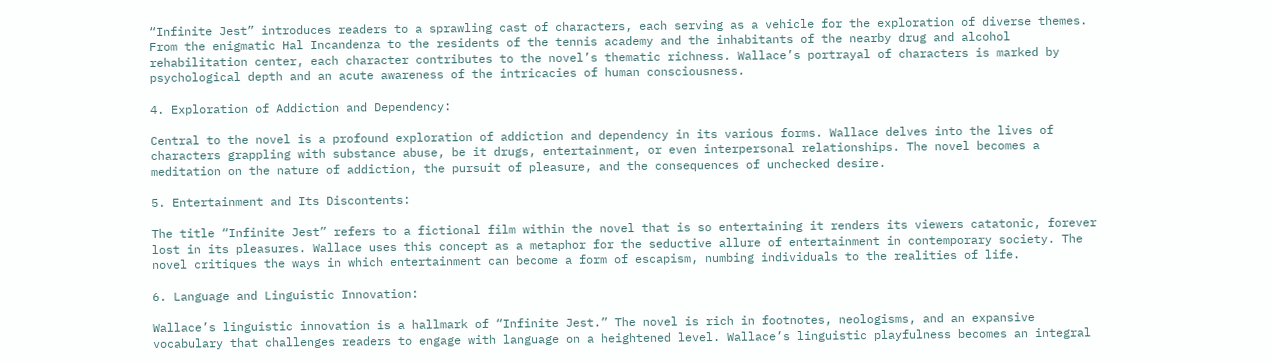“Infinite Jest” introduces readers to a sprawling cast of characters, each serving as a vehicle for the exploration of diverse themes. From the enigmatic Hal Incandenza to the residents of the tennis academy and the inhabitants of the nearby drug and alcohol rehabilitation center, each character contributes to the novel’s thematic richness. Wallace’s portrayal of characters is marked by psychological depth and an acute awareness of the intricacies of human consciousness.

4. Exploration of Addiction and Dependency:

Central to the novel is a profound exploration of addiction and dependency in its various forms. Wallace delves into the lives of characters grappling with substance abuse, be it drugs, entertainment, or even interpersonal relationships. The novel becomes a meditation on the nature of addiction, the pursuit of pleasure, and the consequences of unchecked desire.

5. Entertainment and Its Discontents:

The title “Infinite Jest” refers to a fictional film within the novel that is so entertaining it renders its viewers catatonic, forever lost in its pleasures. Wallace uses this concept as a metaphor for the seductive allure of entertainment in contemporary society. The novel critiques the ways in which entertainment can become a form of escapism, numbing individuals to the realities of life.

6. Language and Linguistic Innovation:

Wallace’s linguistic innovation is a hallmark of “Infinite Jest.” The novel is rich in footnotes, neologisms, and an expansive vocabulary that challenges readers to engage with language on a heightened level. Wallace’s linguistic playfulness becomes an integral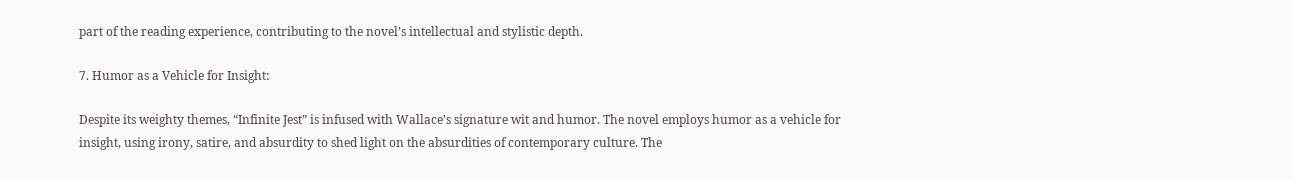part of the reading experience, contributing to the novel’s intellectual and stylistic depth.

7. Humor as a Vehicle for Insight:

Despite its weighty themes, “Infinite Jest” is infused with Wallace’s signature wit and humor. The novel employs humor as a vehicle for insight, using irony, satire, and absurdity to shed light on the absurdities of contemporary culture. The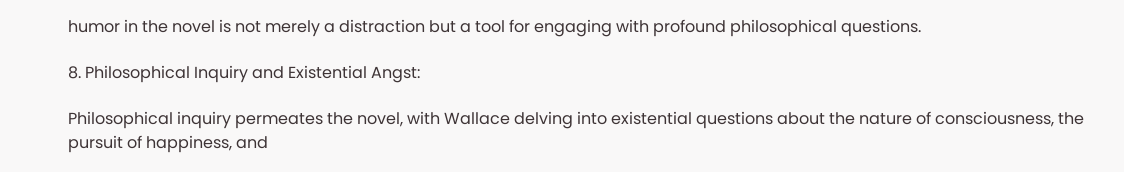humor in the novel is not merely a distraction but a tool for engaging with profound philosophical questions.

8. Philosophical Inquiry and Existential Angst:

Philosophical inquiry permeates the novel, with Wallace delving into existential questions about the nature of consciousness, the pursuit of happiness, and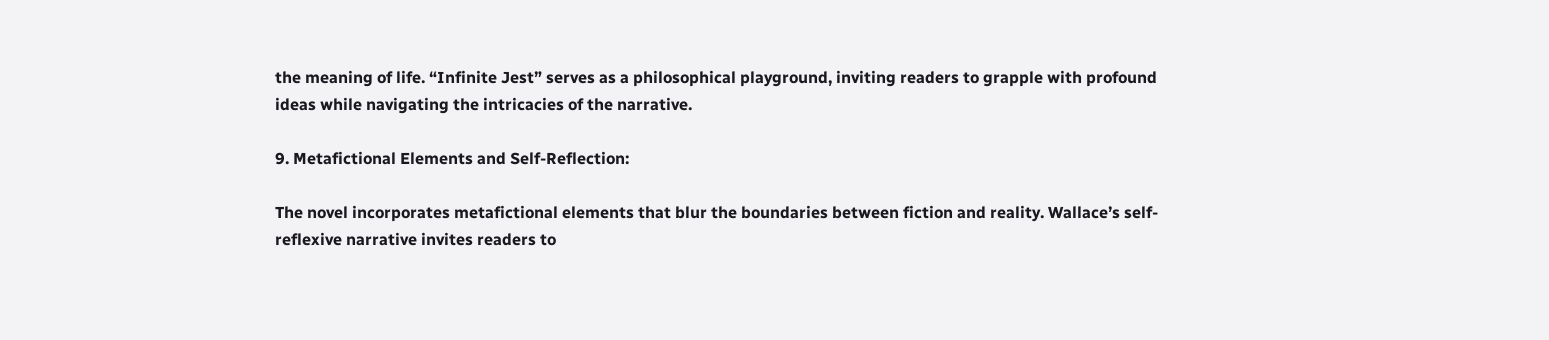the meaning of life. “Infinite Jest” serves as a philosophical playground, inviting readers to grapple with profound ideas while navigating the intricacies of the narrative.

9. Metafictional Elements and Self-Reflection:

The novel incorporates metafictional elements that blur the boundaries between fiction and reality. Wallace’s self-reflexive narrative invites readers to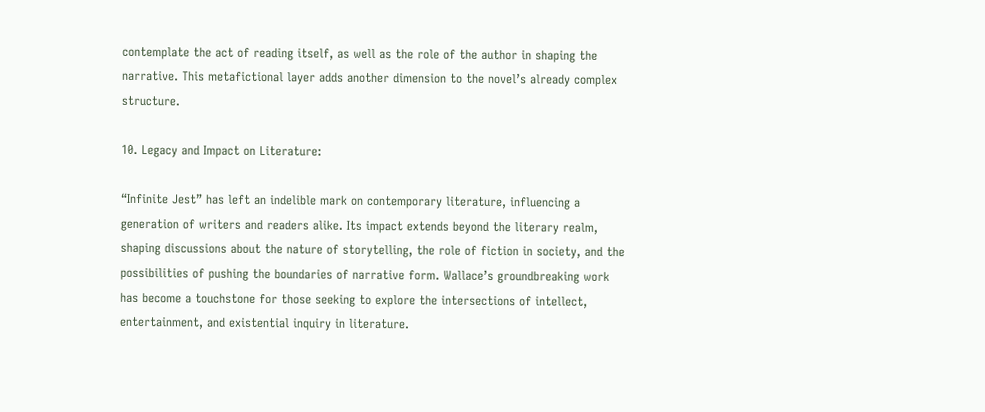contemplate the act of reading itself, as well as the role of the author in shaping the narrative. This metafictional layer adds another dimension to the novel’s already complex structure.

10. Legacy and Impact on Literature:

“Infinite Jest” has left an indelible mark on contemporary literature, influencing a generation of writers and readers alike. Its impact extends beyond the literary realm, shaping discussions about the nature of storytelling, the role of fiction in society, and the possibilities of pushing the boundaries of narrative form. Wallace’s groundbreaking work has become a touchstone for those seeking to explore the intersections of intellect, entertainment, and existential inquiry in literature.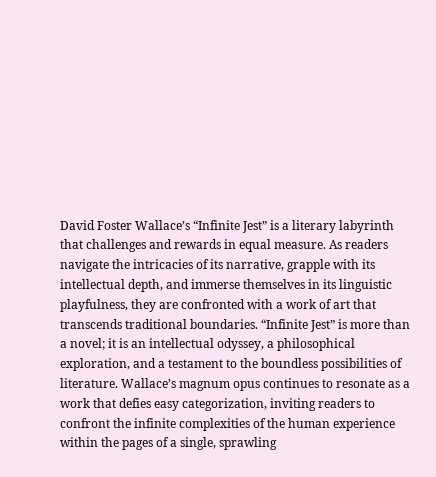David Foster Wallace’s “Infinite Jest” is a literary labyrinth that challenges and rewards in equal measure. As readers navigate the intricacies of its narrative, grapple with its intellectual depth, and immerse themselves in its linguistic playfulness, they are confronted with a work of art that transcends traditional boundaries. “Infinite Jest” is more than a novel; it is an intellectual odyssey, a philosophical exploration, and a testament to the boundless possibilities of literature. Wallace’s magnum opus continues to resonate as a work that defies easy categorization, inviting readers to confront the infinite complexities of the human experience within the pages of a single, sprawling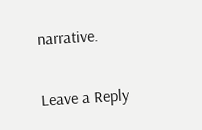narrative.

Leave a Reply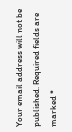Your email address will not be published. Required fields are marked *